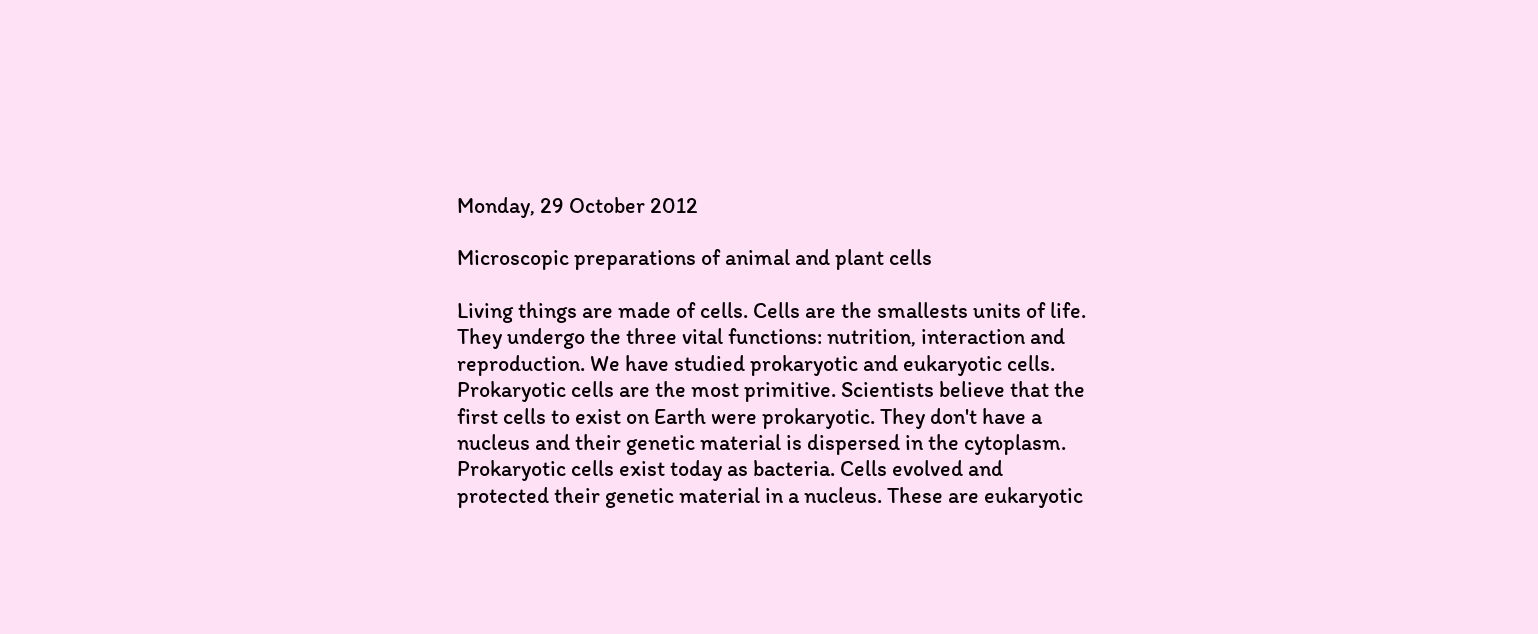Monday, 29 October 2012

Microscopic preparations of animal and plant cells

Living things are made of cells. Cells are the smallests units of life. They undergo the three vital functions: nutrition, interaction and reproduction. We have studied prokaryotic and eukaryotic cells. Prokaryotic cells are the most primitive. Scientists believe that the first cells to exist on Earth were prokaryotic. They don't have a nucleus and their genetic material is dispersed in the cytoplasm. Prokaryotic cells exist today as bacteria. Cells evolved and protected their genetic material in a nucleus. These are eukaryotic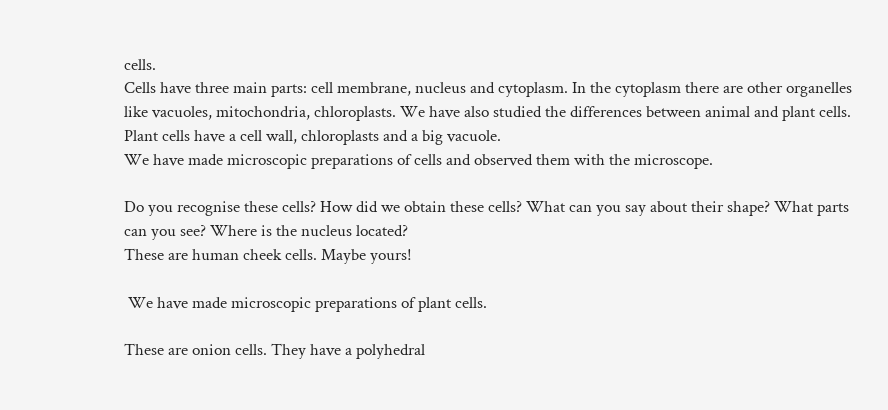cells.
Cells have three main parts: cell membrane, nucleus and cytoplasm. In the cytoplasm there are other organelles like vacuoles, mitochondria, chloroplasts. We have also studied the differences between animal and plant cells. Plant cells have a cell wall, chloroplasts and a big vacuole.
We have made microscopic preparations of cells and observed them with the microscope.

Do you recognise these cells? How did we obtain these cells? What can you say about their shape? What parts can you see? Where is the nucleus located?
These are human cheek cells. Maybe yours!

 We have made microscopic preparations of plant cells.

These are onion cells. They have a polyhedral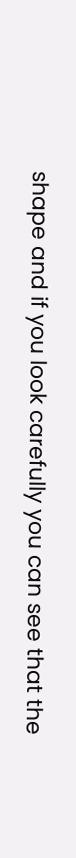shape and if you look carefully you can see that the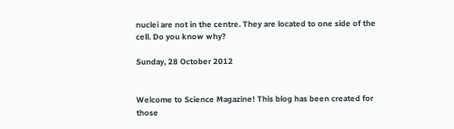nuclei are not in the centre. They are located to one side of the cell. Do you know why?

Sunday, 28 October 2012


Welcome to Science Magazine! This blog has been created for those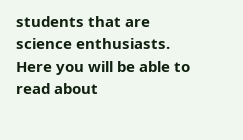students that are science enthusiasts.
Here you will be able to read about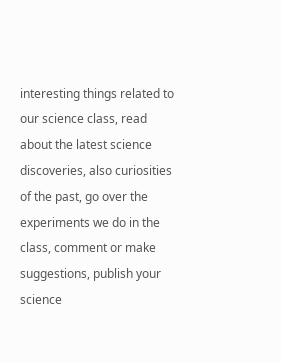interesting things related to our science class, read about the latest science discoveries, also curiosities of the past, go over the experiments we do in the class, comment or make suggestions, publish your science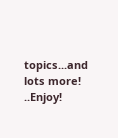topics...and lots more! ..Enjoy!